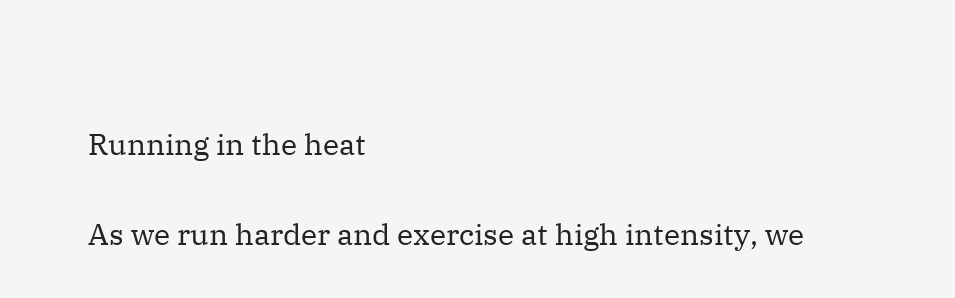Running in the heat

As we run harder and exercise at high intensity, we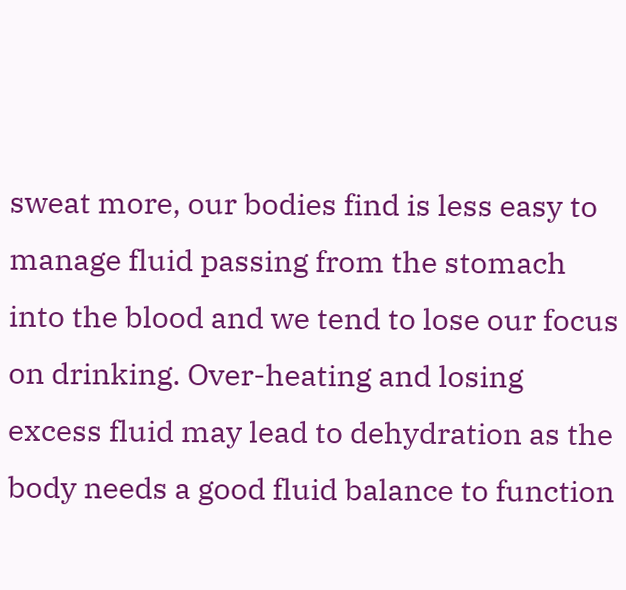sweat more, our bodies find is less easy to manage fluid passing from the stomach into the blood and we tend to lose our focus on drinking. Over-heating and losing excess fluid may lead to dehydration as the body needs a good fluid balance to function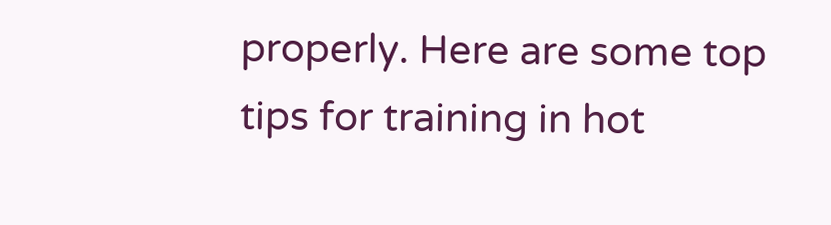properly. Here are some top tips for training in hot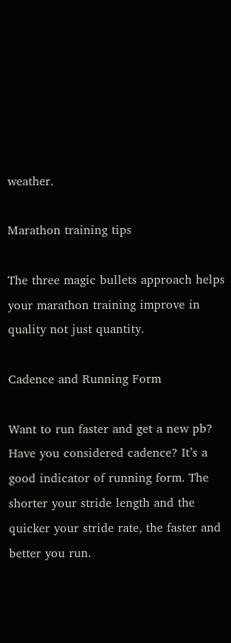weather.

Marathon training tips

The three magic bullets approach helps your marathon training improve in quality not just quantity.

Cadence and Running Form

Want to run faster and get a new pb? Have you considered cadence? It’s a good indicator of running form. The shorter your stride length and the quicker your stride rate, the faster and better you run.